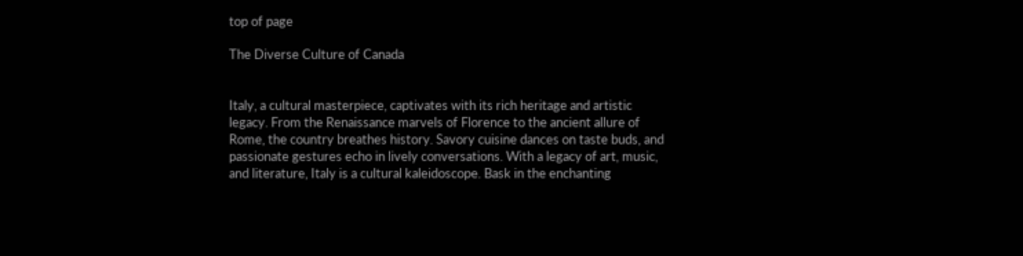top of page

The Diverse Culture of Canada


Italy, a cultural masterpiece, captivates with its rich heritage and artistic legacy. From the Renaissance marvels of Florence to the ancient allure of Rome, the country breathes history. Savory cuisine dances on taste buds, and passionate gestures echo in lively conversations. With a legacy of art, music, and literature, Italy is a cultural kaleidoscope. Bask in the enchanting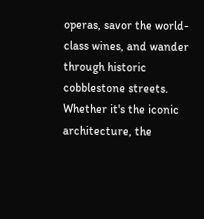operas, savor the world-class wines, and wander through historic cobblestone streets. Whether it's the iconic architecture, the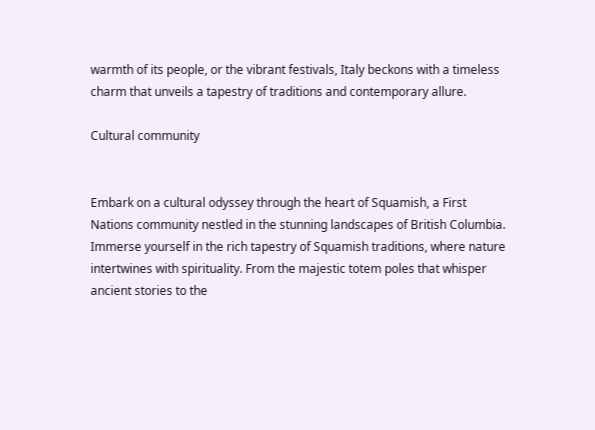warmth of its people, or the vibrant festivals, Italy beckons with a timeless charm that unveils a tapestry of traditions and contemporary allure.

Cultural community


Embark on a cultural odyssey through the heart of Squamish, a First Nations community nestled in the stunning landscapes of British Columbia. Immerse yourself in the rich tapestry of Squamish traditions, where nature intertwines with spirituality. From the majestic totem poles that whisper ancient stories to the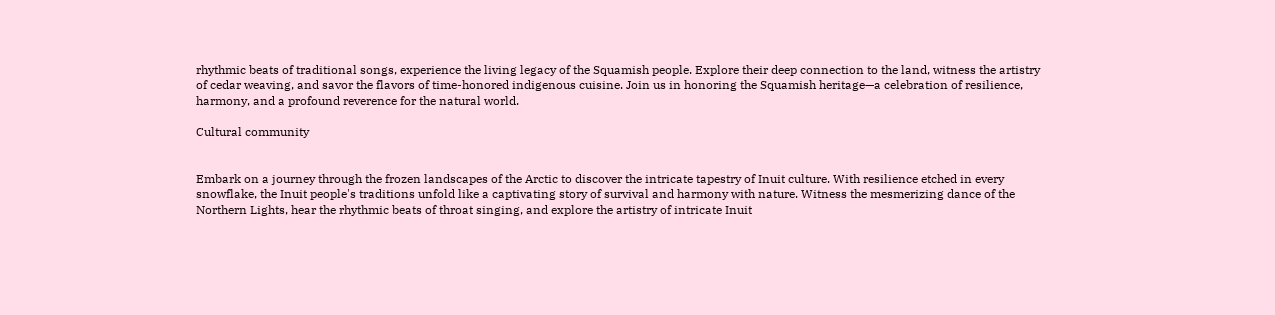rhythmic beats of traditional songs, experience the living legacy of the Squamish people. Explore their deep connection to the land, witness the artistry of cedar weaving, and savor the flavors of time-honored indigenous cuisine. Join us in honoring the Squamish heritage—a celebration of resilience, harmony, and a profound reverence for the natural world.

Cultural community


Embark on a journey through the frozen landscapes of the Arctic to discover the intricate tapestry of Inuit culture. With resilience etched in every snowflake, the Inuit people's traditions unfold like a captivating story of survival and harmony with nature. Witness the mesmerizing dance of the Northern Lights, hear the rhythmic beats of throat singing, and explore the artistry of intricate Inuit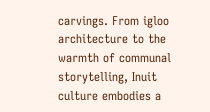carvings. From igloo architecture to the warmth of communal storytelling, Inuit culture embodies a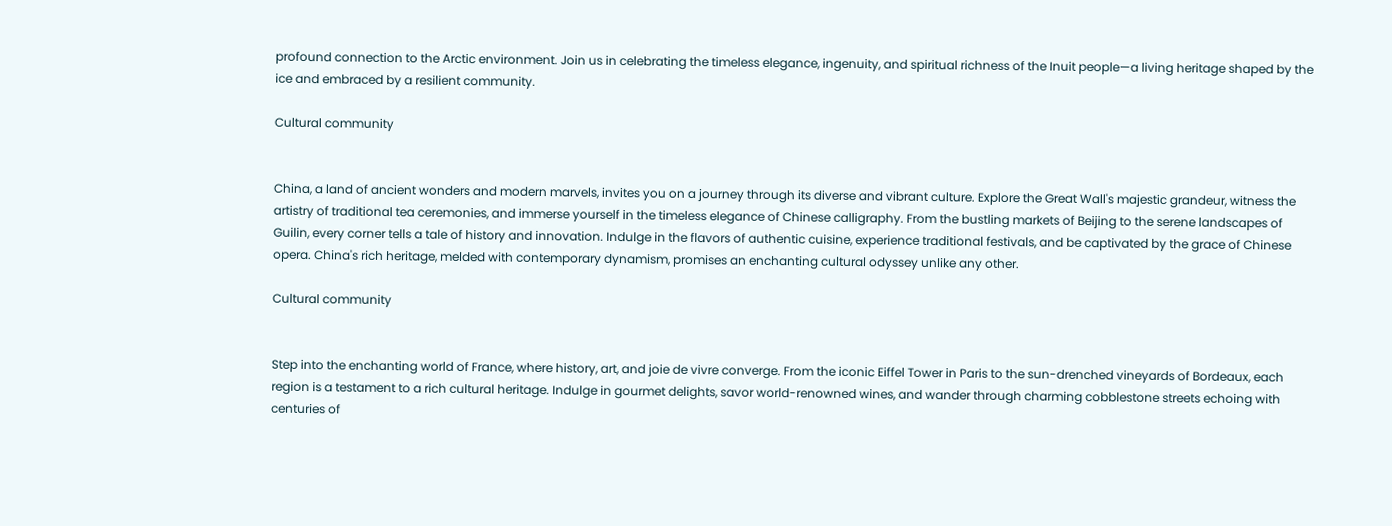profound connection to the Arctic environment. Join us in celebrating the timeless elegance, ingenuity, and spiritual richness of the Inuit people—a living heritage shaped by the ice and embraced by a resilient community.

Cultural community


China, a land of ancient wonders and modern marvels, invites you on a journey through its diverse and vibrant culture. Explore the Great Wall's majestic grandeur, witness the artistry of traditional tea ceremonies, and immerse yourself in the timeless elegance of Chinese calligraphy. From the bustling markets of Beijing to the serene landscapes of Guilin, every corner tells a tale of history and innovation. Indulge in the flavors of authentic cuisine, experience traditional festivals, and be captivated by the grace of Chinese opera. China's rich heritage, melded with contemporary dynamism, promises an enchanting cultural odyssey unlike any other.

Cultural community


Step into the enchanting world of France, where history, art, and joie de vivre converge. From the iconic Eiffel Tower in Paris to the sun-drenched vineyards of Bordeaux, each region is a testament to a rich cultural heritage. Indulge in gourmet delights, savor world-renowned wines, and wander through charming cobblestone streets echoing with centuries of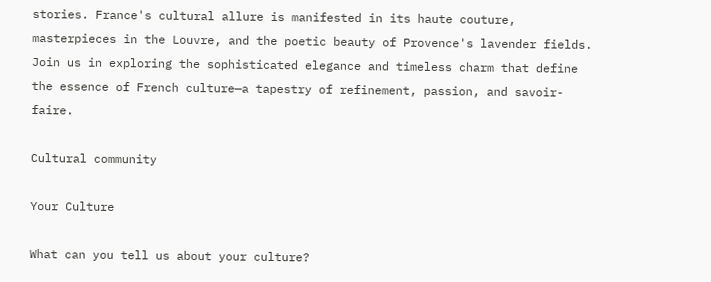stories. France's cultural allure is manifested in its haute couture, masterpieces in the Louvre, and the poetic beauty of Provence's lavender fields. Join us in exploring the sophisticated elegance and timeless charm that define the essence of French culture—a tapestry of refinement, passion, and savoir-faire.

Cultural community

Your Culture

What can you tell us about your culture?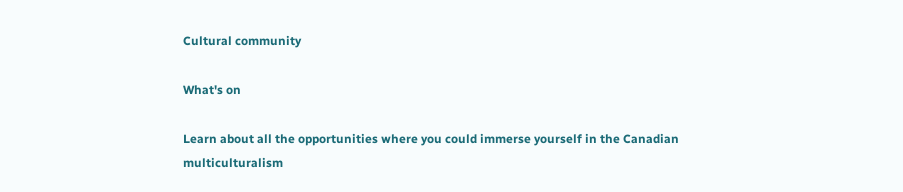Cultural community

What's on

Learn about all the opportunities where you could immerse yourself in the Canadian multiculturalism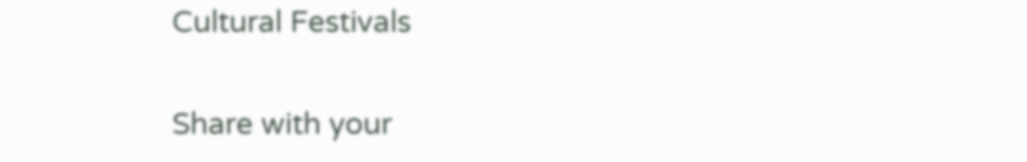Cultural Festivals

Share with your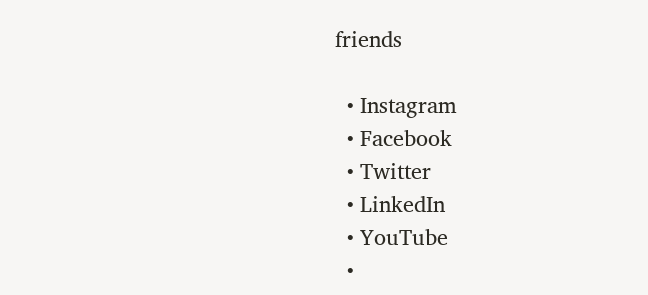friends

  • Instagram
  • Facebook
  • Twitter
  • LinkedIn
  • YouTube
  •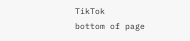TikTok
bottom of page